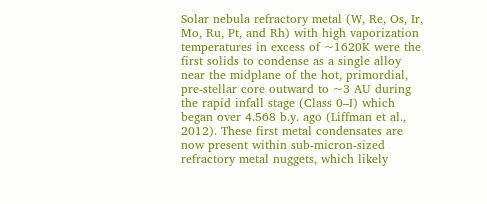Solar nebula refractory metal (W, Re, Os, Ir, Mo, Ru, Pt, and Rh) with high vaporization temperatures in excess of ~1620K were the first solids to condense as a single alloy near the midplane of the hot, primordial, pre-stellar core outward to ~3 AU during the rapid infall stage (Class 0–I) which began over 4.568 b.y. ago (Liffman et al., 2012). These first metal condensates are now present within sub-micron-sized refractory metal nuggets, which likely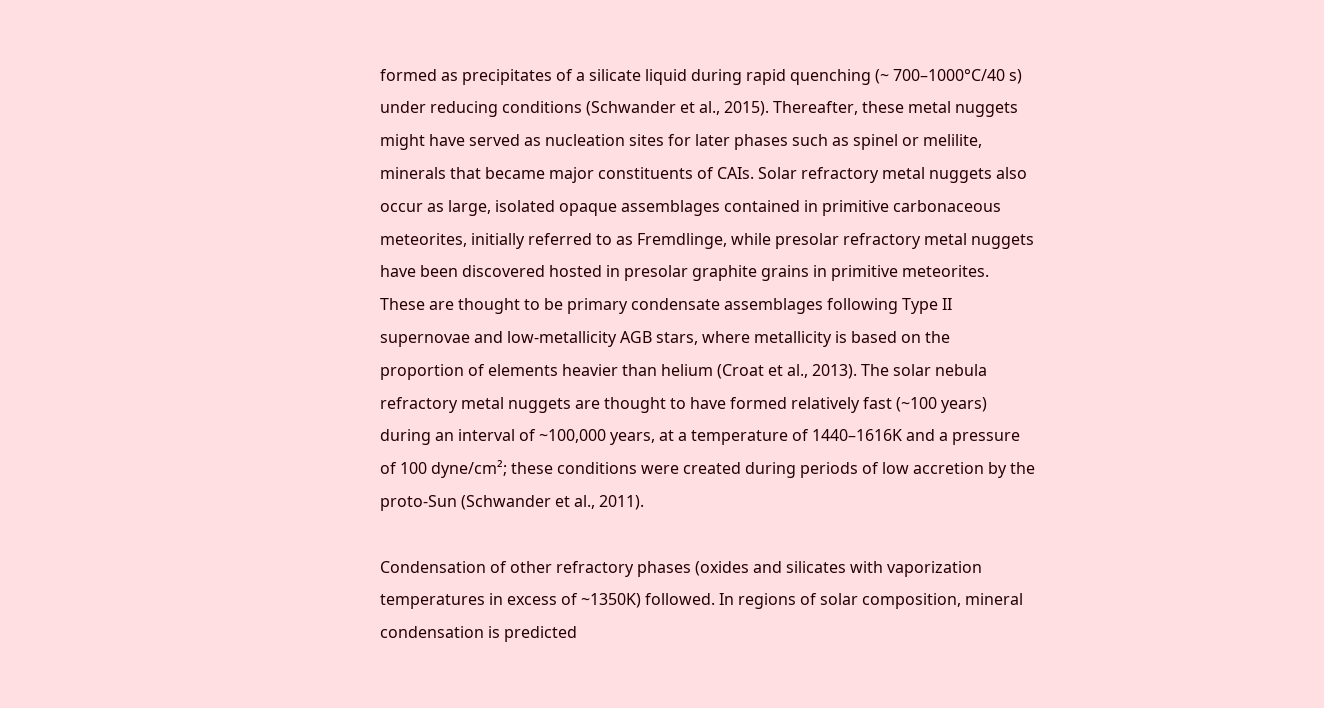formed as precipitates of a silicate liquid during rapid quenching (~ 700–1000°C/40 s) under reducing conditions (Schwander et al., 2015). Thereafter, these metal nuggets might have served as nucleation sites for later phases such as spinel or melilite, minerals that became major constituents of CAIs. Solar refractory metal nuggets also occur as large, isolated opaque assemblages contained in primitive carbonaceous meteorites, initially referred to as Fremdlinge, while presolar refractory metal nuggets have been discovered hosted in presolar graphite grains in primitive meteorites. These are thought to be primary condensate assemblages following Type II supernovae and low-metallicity AGB stars, where metallicity is based on the proportion of elements heavier than helium (Croat et al., 2013). The solar nebula refractory metal nuggets are thought to have formed relatively fast (~100 years) during an interval of ~100,000 years, at a temperature of 1440–1616K and a pressure of 100 dyne/cm²; these conditions were created during periods of low accretion by the proto-Sun (Schwander et al., 2011).

Condensation of other refractory phases (oxides and silicates with vaporization temperatures in excess of ~1350K) followed. In regions of solar composition, mineral condensation is predicted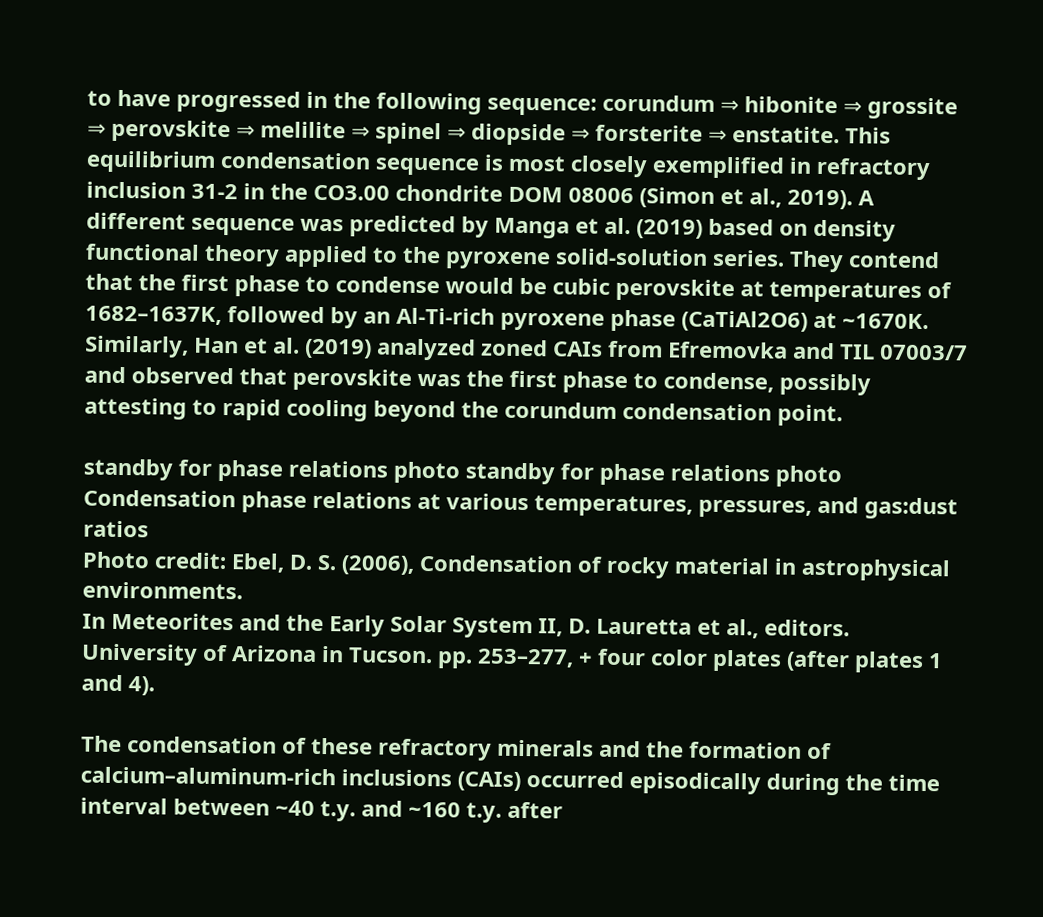to have progressed in the following sequence: corundum ⇒ hibonite ⇒ grossite ⇒ perovskite ⇒ melilite ⇒ spinel ⇒ diopside ⇒ forsterite ⇒ enstatite. This equilibrium condensation sequence is most closely exemplified in refractory inclusion 31-2 in the CO3.00 chondrite DOM 08006 (Simon et al., 2019). A different sequence was predicted by Manga et al. (2019) based on density functional theory applied to the pyroxene solid-solution series. They contend that the first phase to condense would be cubic perovskite at temperatures of 1682–1637K, followed by an Al-Ti-rich pyroxene phase (CaTiAl2O6) at ~1670K. Similarly, Han et al. (2019) analyzed zoned CAIs from Efremovka and TIL 07003/7 and observed that perovskite was the first phase to condense, possibly attesting to rapid cooling beyond the corundum condensation point.

standby for phase relations photo standby for phase relations photo
Condensation phase relations at various temperatures, pressures, and gas:dust ratios
Photo credit: Ebel, D. S. (2006), Condensation of rocky material in astrophysical environments.
In Meteorites and the Early Solar System II, D. Lauretta et al., editors.
University of Arizona in Tucson. pp. 253–277, + four color plates (after plates 1 and 4).

The condensation of these refractory minerals and the formation of calcium–aluminum-rich inclusions (CAIs) occurred episodically during the time interval between ~40 t.y. and ~160 t.y. after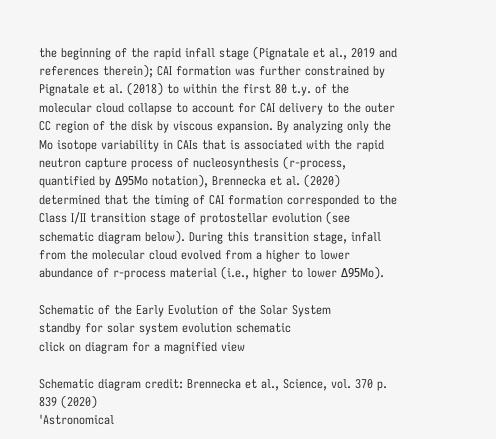the beginning of the rapid infall stage (Pignatale et al., 2019 and references therein); CAI formation was further constrained by Pignatale et al. (2018) to within the first 80 t.y. of the molecular cloud collapse to account for CAI delivery to the outer CC region of the disk by viscous expansion. By analyzing only the Mo isotope variability in CAIs that is associated with the rapid neutron capture process of nucleosynthesis (r-process, quantified by Δ95Mo notation), Brennecka et al. (2020) determined that the timing of CAI formation corresponded to the Class I/II transition stage of protostellar evolution (see schematic diagram below). During this transition stage, infall from the molecular cloud evolved from a higher to lower abundance of r-process material (i.e., higher to lower Δ95Mo).

Schematic of the Early Evolution of the Solar System
standby for solar system evolution schematic
click on diagram for a magnified view

Schematic diagram credit: Brennecka et al., Science, vol. 370 p. 839 (2020)
'Astronomical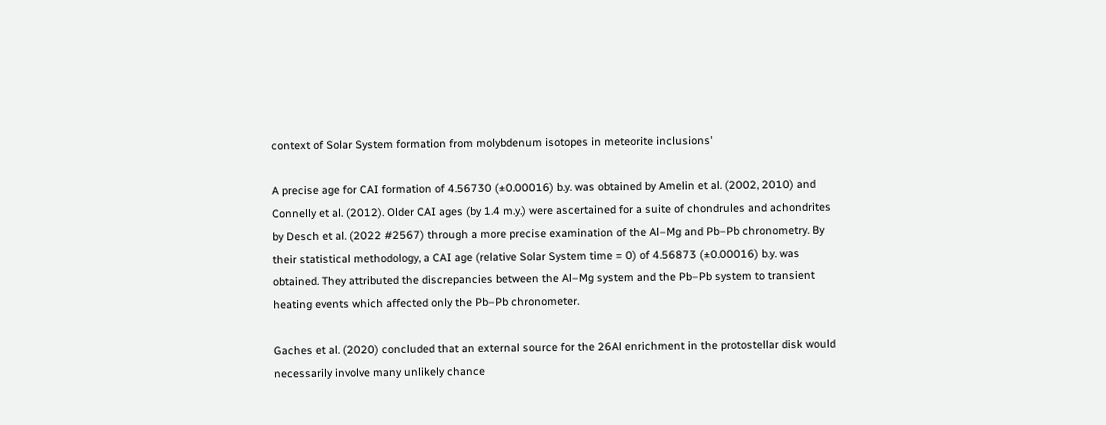context of Solar System formation from molybdenum isotopes in meteorite inclusions'

A precise age for CAI formation of 4.56730 (±0.00016) b.y. was obtained by Amelin et al. (2002, 2010) and Connelly et al. (2012). Older CAI ages (by 1.4 m.y.) were ascertained for a suite of chondrules and achondrites by Desch et al. (2022 #2567) through a more precise examination of the Al–Mg and Pb–Pb chronometry. By their statistical methodology, a CAI age (relative Solar System time = 0) of 4.56873 (±0.00016) b.y. was obtained. They attributed the discrepancies between the Al–Mg system and the Pb–Pb system to transient heating events which affected only the Pb–Pb chronometer.

Gaches et al. (2020) concluded that an external source for the 26Al enrichment in the protostellar disk would necessarily involve many unlikely chance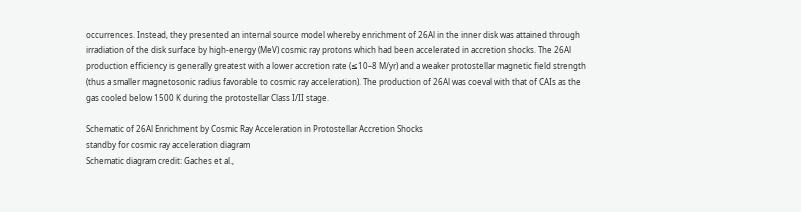occurrences. Instead, they presented an internal source model whereby enrichment of 26Al in the inner disk was attained through irradiation of the disk surface by high-energy (MeV) cosmic ray protons which had been accelerated in accretion shocks. The 26Al production efficiency is generally greatest with a lower accretion rate (≤10–8 M/yr) and a weaker protostellar magnetic field strength (thus a smaller magnetosonic radius favorable to cosmic ray acceleration). The production of 26Al was coeval with that of CAIs as the gas cooled below 1500 K during the protostellar Class I/II stage.

Schematic of 26Al Enrichment by Cosmic Ray Acceleration in Protostellar Accretion Shocks
standby for cosmic ray acceleration diagram
Schematic diagram credit: Gaches et al.,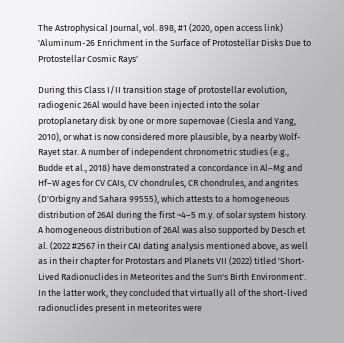The Astrophysical Journal, vol. 898, #1 (2020, open access link)
'Aluminum-26 Enrichment in the Surface of Protostellar Disks Due to Protostellar Cosmic Rays'

During this Class I/II transition stage of protostellar evolution, radiogenic 26Al would have been injected into the solar protoplanetary disk by one or more supernovae (Ciesla and Yang, 2010), or what is now considered more plausible, by a nearby Wolf-Rayet star. A number of independent chronometric studies (e.g., Budde et al., 2018) have demonstrated a concordance in Al–Mg and Hf–W ages for CV CAIs, CV chondrules, CR chondrules, and angrites (D'Orbigny and Sahara 99555), which attests to a homogeneous distribution of 26Al during the first ~4–5 m.y. of solar system history. A homogeneous distribution of 26Al was also supported by Desch et al. (2022 #2567 in their CAI dating analysis mentioned above, as well as in their chapter for Protostars and Planets VII (2022) titled 'Short-Lived Radionuclides in Meteorites and the Sun's Birth Environment'. In the latter work, they concluded that virtually all of the short-lived radionuclides present in meteorites were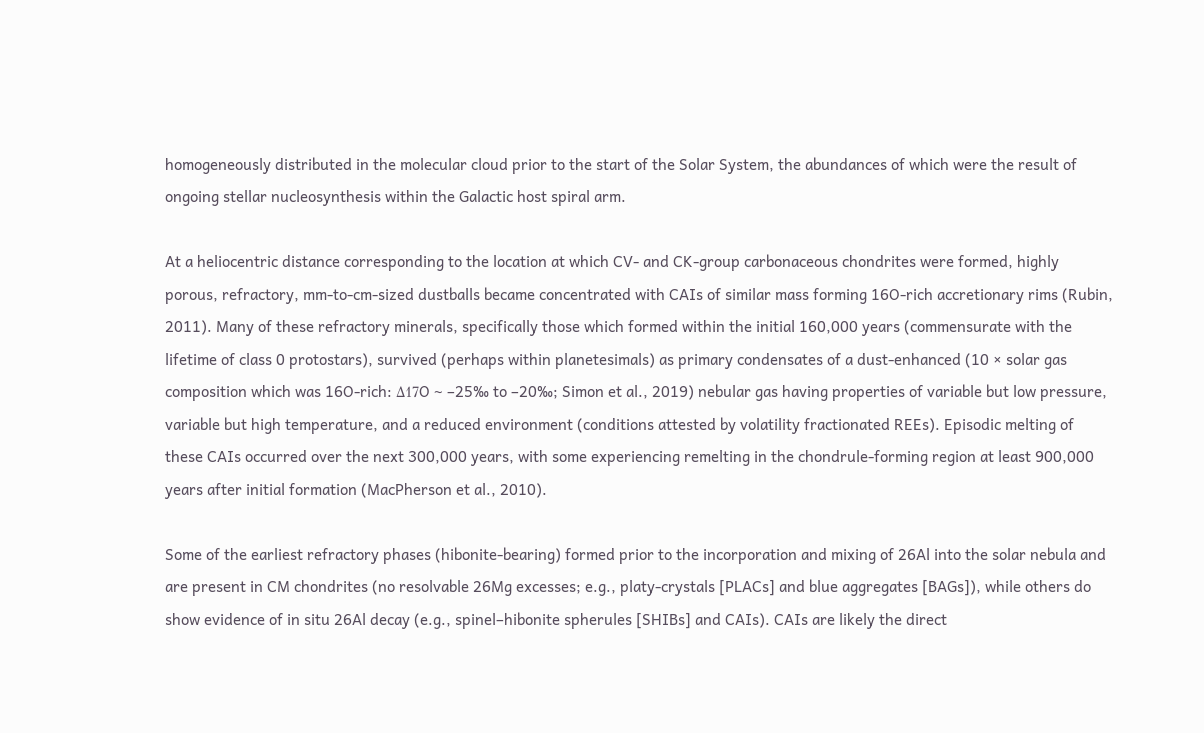homogeneously distributed in the molecular cloud prior to the start of the Solar System, the abundances of which were the result of ongoing stellar nucleosynthesis within the Galactic host spiral arm.

At a heliocentric distance corresponding to the location at which CV- and CK-group carbonaceous chondrites were formed, highly porous, refractory, mm-to-cm-sized dustballs became concentrated with CAIs of similar mass forming 16O-rich accretionary rims (Rubin, 2011). Many of these refractory minerals, specifically those which formed within the initial 160,000 years (commensurate with the lifetime of class 0 protostars), survived (perhaps within planetesimals) as primary condensates of a dust-enhanced (10 × solar gas composition which was 16O-rich: Δ17O ~ –25‰ to –20‰; Simon et al., 2019) nebular gas having properties of variable but low pressure, variable but high temperature, and a reduced environment (conditions attested by volatility fractionated REEs). Episodic melting of these CAIs occurred over the next 300,000 years, with some experiencing remelting in the chondrule-forming region at least 900,000 years after initial formation (MacPherson et al., 2010).

Some of the earliest refractory phases (hibonite-bearing) formed prior to the incorporation and mixing of 26Al into the solar nebula and are present in CM chondrites (no resolvable 26Mg excesses; e.g., platy-crystals [PLACs] and blue aggregates [BAGs]), while others do show evidence of in situ 26Al decay (e.g., spinel–hibonite spherules [SHIBs] and CAIs). CAIs are likely the direct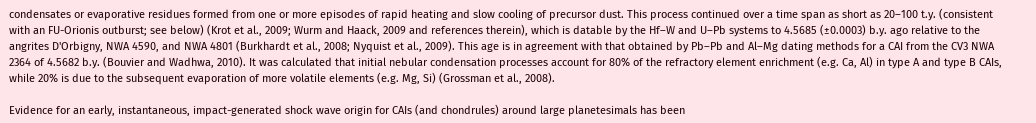condensates or evaporative residues formed from one or more episodes of rapid heating and slow cooling of precursor dust. This process continued over a time span as short as 20–100 t.y. (consistent with an FU-Orionis outburst; see below) (Krot et al., 2009; Wurm and Haack, 2009 and references therein), which is datable by the Hf–W and U–Pb systems to 4.5685 (±0.0003) b.y. ago relative to the angrites D'Orbigny, NWA 4590, and NWA 4801 (Burkhardt et al., 2008; Nyquist et al., 2009). This age is in agreement with that obtained by Pb–Pb and Al–Mg dating methods for a CAI from the CV3 NWA 2364 of 4.5682 b.y. (Bouvier and Wadhwa, 2010). It was calculated that initial nebular condensation processes account for 80% of the refractory element enrichment (e.g. Ca, Al) in type A and type B CAIs, while 20% is due to the subsequent evaporation of more volatile elements (e.g. Mg, Si) (Grossman et al., 2008).

Evidence for an early, instantaneous, impact-generated shock wave origin for CAIs (and chondrules) around large planetesimals has been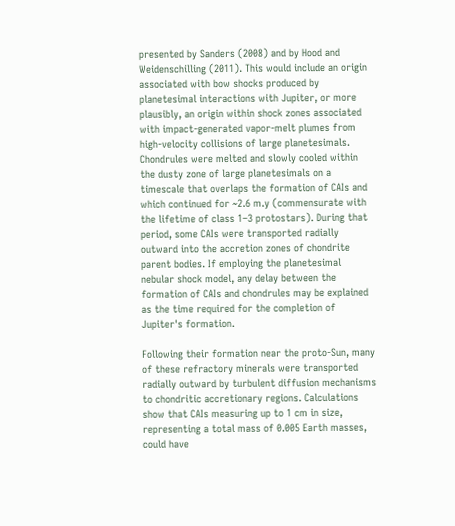presented by Sanders (2008) and by Hood and Weidenschilling (2011). This would include an origin associated with bow shocks produced by planetesimal interactions with Jupiter, or more plausibly, an origin within shock zones associated with impact-generated vapor-melt plumes from high-velocity collisions of large planetesimals. Chondrules were melted and slowly cooled within the dusty zone of large planetesimals on a timescale that overlaps the formation of CAIs and which continued for ~2.6 m.y (commensurate with the lifetime of class 1–3 protostars). During that period, some CAIs were transported radially outward into the accretion zones of chondrite parent bodies. If employing the planetesimal nebular shock model, any delay between the formation of CAIs and chondrules may be explained as the time required for the completion of Jupiter's formation.

Following their formation near the proto-Sun, many of these refractory minerals were transported radially outward by turbulent diffusion mechanisms to chondritic accretionary regions. Calculations show that CAIs measuring up to 1 cm in size, representing a total mass of 0.005 Earth masses, could have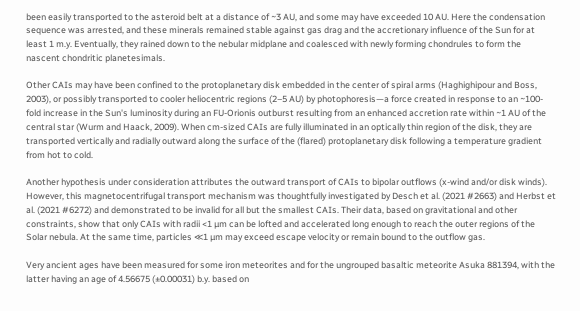been easily transported to the asteroid belt at a distance of ~3 AU, and some may have exceeded 10 AU. Here the condensation sequence was arrested, and these minerals remained stable against gas drag and the accretionary influence of the Sun for at least 1 m.y. Eventually, they rained down to the nebular midplane and coalesced with newly forming chondrules to form the nascent chondritic planetesimals.

Other CAIs may have been confined to the protoplanetary disk embedded in the center of spiral arms (Haghighipour and Boss, 2003), or possibly transported to cooler heliocentric regions (2–5 AU) by photophoresis—a force created in response to an ~100-fold increase in the Sun's luminosity during an FU-Orionis outburst resulting from an enhanced accretion rate within ~1 AU of the central star (Wurm and Haack, 2009). When cm-sized CAIs are fully illuminated in an optically thin region of the disk, they are transported vertically and radially outward along the surface of the (flared) protoplanetary disk following a temperature gradient from hot to cold.

Another hypothesis under consideration attributes the outward transport of CAIs to bipolar outflows (x-wind and/or disk winds). However, this magnetocentrifugal transport mechanism was thoughtfully investigated by Desch et al. (2021 #2663) and Herbst et al. (2021 #6272) and demonstrated to be invalid for all but the smallest CAIs. Their data, based on gravitational and other constraints, show that only CAIs with radii <1 µm can be lofted and accelerated long enough to reach the outer regions of the Solar nebula. At the same time, particles ≪1 µm may exceed escape velocity or remain bound to the outflow gas.

Very ancient ages have been measured for some iron meteorites and for the ungrouped basaltic meteorite Asuka 881394, with the latter having an age of 4.56675 (±0.00031) b.y. based on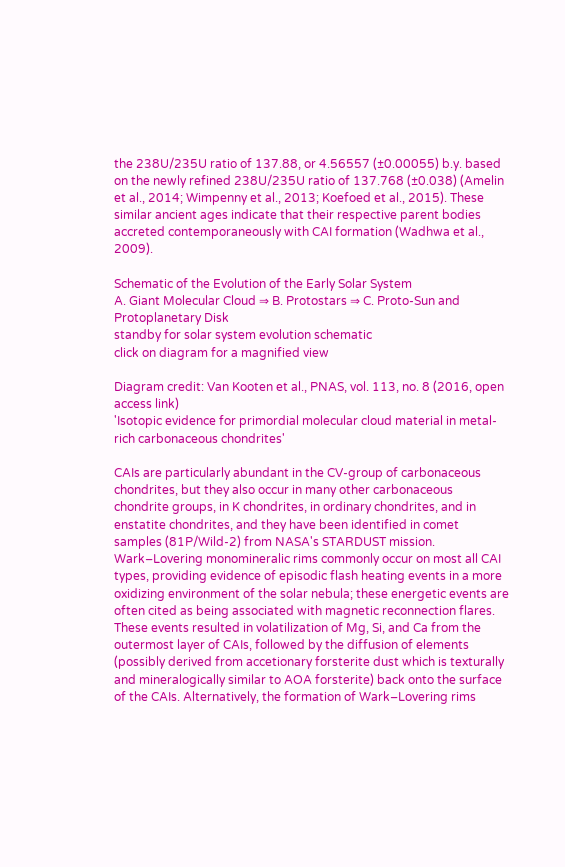the 238U/235U ratio of 137.88, or 4.56557 (±0.00055) b.y. based on the newly refined 238U/235U ratio of 137.768 (±0.038) (Amelin et al., 2014; Wimpenny et al., 2013; Koefoed et al., 2015). These similar ancient ages indicate that their respective parent bodies accreted contemporaneously with CAI formation (Wadhwa et al., 2009).

Schematic of the Evolution of the Early Solar System
A. Giant Molecular Cloud ⇒ B. Protostars ⇒ C. Proto-Sun and Protoplanetary Disk
standby for solar system evolution schematic
click on diagram for a magnified view

Diagram credit: Van Kooten et al., PNAS, vol. 113, no. 8 (2016, open access link)
'Isotopic evidence for primordial molecular cloud material in metal-rich carbonaceous chondrites'

CAIs are particularly abundant in the CV-group of carbonaceous chondrites, but they also occur in many other carbonaceous chondrite groups, in K chondrites, in ordinary chondrites, and in enstatite chondrites, and they have been identified in comet samples (81P/Wild-2) from NASA's STARDUST mission. Wark–Lovering monomineralic rims commonly occur on most all CAI types, providing evidence of episodic flash heating events in a more oxidizing environment of the solar nebula; these energetic events are often cited as being associated with magnetic reconnection flares. These events resulted in volatilization of Mg, Si, and Ca from the outermost layer of CAIs, followed by the diffusion of elements (possibly derived from accetionary forsterite dust which is texturally and mineralogically similar to AOA forsterite) back onto the surface of the CAIs. Alternatively, the formation of Wark–Lovering rims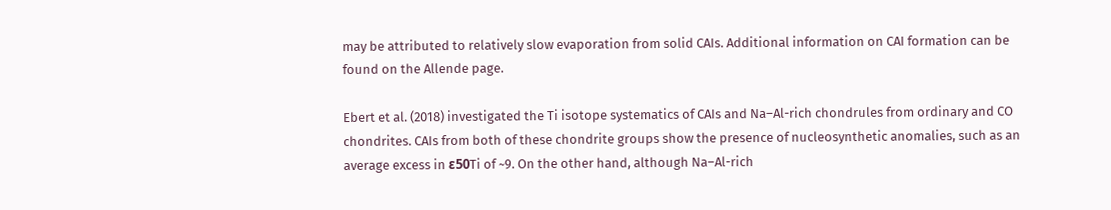may be attributed to relatively slow evaporation from solid CAIs. Additional information on CAI formation can be found on the Allende page.

Ebert et al. (2018) investigated the Ti isotope systematics of CAIs and Na–Al-rich chondrules from ordinary and CO chondrites. CAIs from both of these chondrite groups show the presence of nucleosynthetic anomalies, such as an average excess in ε50Ti of ~9. On the other hand, although Na–Al-rich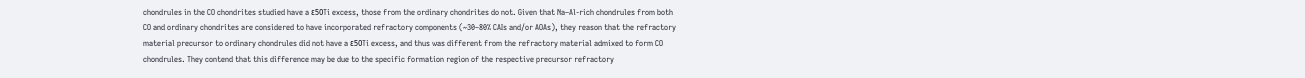chondrules in the CO chondrites studied have a ε50Ti excess, those from the ordinary chondrites do not. Given that Na–Al-rich chondrules from both CO and ordinary chondrites are considered to have incorporated refractory components (~30–80% CAIs and/or AOAs), they reason that the refractory material precursor to ordinary chondrules did not have a ε50Ti excess, and thus was different from the refractory material admixed to form CO chondrules. They contend that this difference may be due to the specific formation region of the respective precursor refractory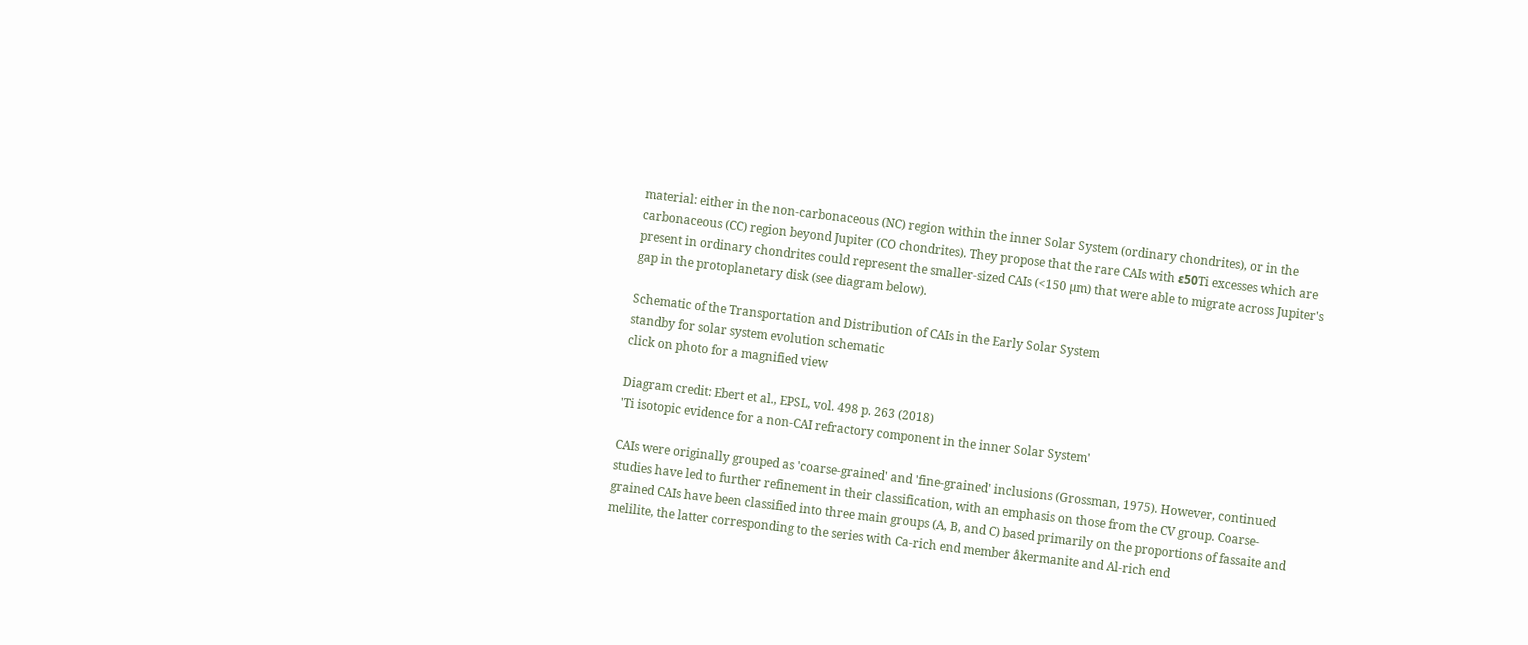material: either in the non-carbonaceous (NC) region within the inner Solar System (ordinary chondrites), or in the carbonaceous (CC) region beyond Jupiter (CO chondrites). They propose that the rare CAIs with ε50Ti excesses which are present in ordinary chondrites could represent the smaller-sized CAIs (<150 µm) that were able to migrate across Jupiter's gap in the protoplanetary disk (see diagram below).

Schematic of the Transportation and Distribution of CAIs in the Early Solar System
standby for solar system evolution schematic
click on photo for a magnified view

Diagram credit: Ebert et al., EPSL, vol. 498 p. 263 (2018)
'Ti isotopic evidence for a non-CAI refractory component in the inner Solar System'

CAIs were originally grouped as 'coarse-grained' and 'fine-grained' inclusions (Grossman, 1975). However, continued studies have led to further refinement in their classification, with an emphasis on those from the CV group. Coarse-grained CAIs have been classified into three main groups (A, B, and C) based primarily on the proportions of fassaite and melilite, the latter corresponding to the series with Ca-rich end member åkermanite and Al-rich end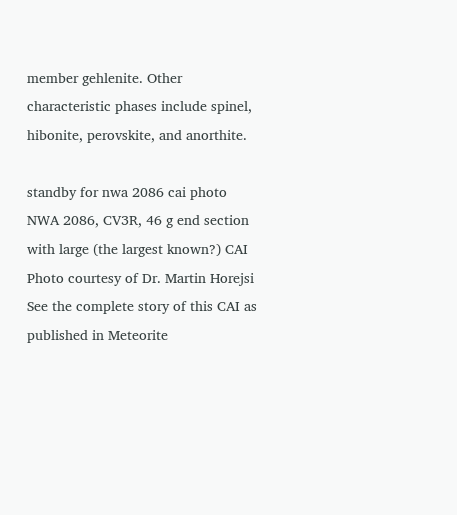member gehlenite. Other characteristic phases include spinel, hibonite, perovskite, and anorthite.

standby for nwa 2086 cai photo
NWA 2086, CV3R, 46 g end section with large (the largest known?) CAI
Photo courtesy of Dr. Martin Horejsi
See the complete story of this CAI as published in Meteorite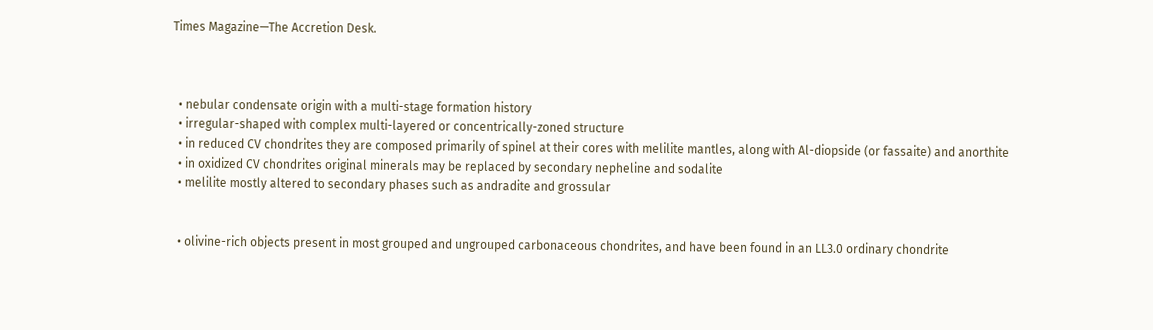Times Magazine—The Accretion Desk.



  • nebular condensate origin with a multi-stage formation history
  • irregular-shaped with complex multi-layered or concentrically-zoned structure
  • in reduced CV chondrites they are composed primarily of spinel at their cores with melilite mantles, along with Al-diopside (or fassaite) and anorthite
  • in oxidized CV chondrites original minerals may be replaced by secondary nepheline and sodalite
  • melilite mostly altered to secondary phases such as andradite and grossular


  • olivine-rich objects present in most grouped and ungrouped carbonaceous chondrites, and have been found in an LL3.0 ordinary chondrite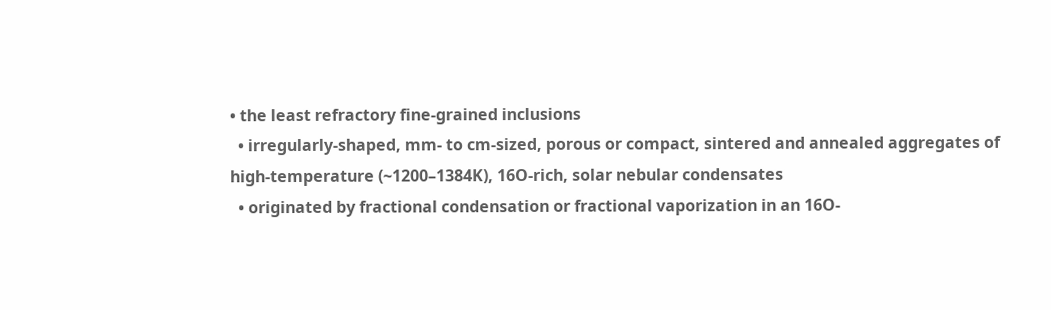• the least refractory fine-grained inclusions
  • irregularly-shaped, mm- to cm-sized, porous or compact, sintered and annealed aggregates of high-temperature (~1200–1384K), 16O-rich, solar nebular condensates
  • originated by fractional condensation or fractional vaporization in an 16O-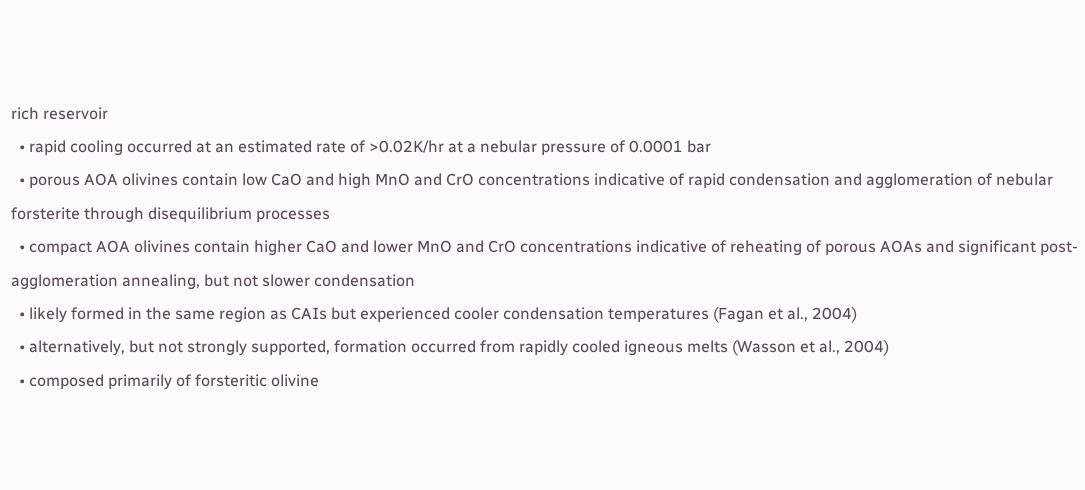rich reservoir
  • rapid cooling occurred at an estimated rate of >0.02K/hr at a nebular pressure of 0.0001 bar
  • porous AOA olivines contain low CaO and high MnO and CrO concentrations indicative of rapid condensation and agglomeration of nebular forsterite through disequilibrium processes
  • compact AOA olivines contain higher CaO and lower MnO and CrO concentrations indicative of reheating of porous AOAs and significant post-agglomeration annealing, but not slower condensation
  • likely formed in the same region as CAIs but experienced cooler condensation temperatures (Fagan et al., 2004)
  • alternatively, but not strongly supported, formation occurred from rapidly cooled igneous melts (Wasson et al., 2004)
  • composed primarily of forsteritic olivine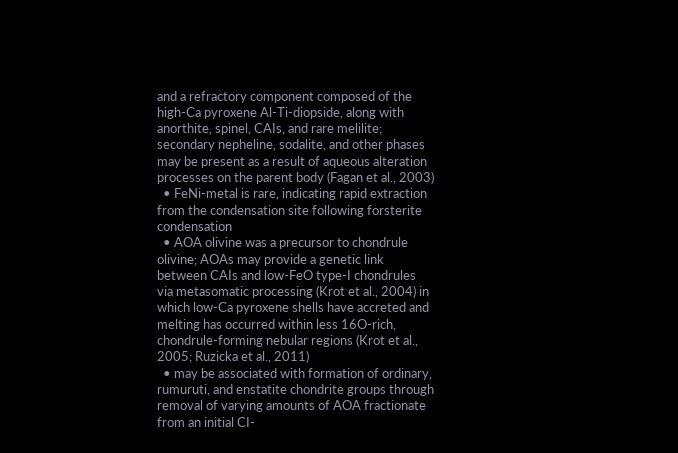and a refractory component composed of the high-Ca pyroxene Al-Ti-diopside, along with anorthite, spinel, CAIs, and rare melilite; secondary nepheline, sodalite, and other phases may be present as a result of aqueous alteration processes on the parent body (Fagan et al., 2003)
  • FeNi-metal is rare, indicating rapid extraction from the condensation site following forsterite condensation
  • AOA olivine was a precursor to chondrule olivine; AOAs may provide a genetic link between CAIs and low-FeO type-I chondrules via metasomatic processing (Krot et al., 2004) in which low-Ca pyroxene shells have accreted and melting has occurred within less 16O-rich, chondrule-forming nebular regions (Krot et al., 2005; Ruzicka et al., 2011)
  • may be associated with formation of ordinary, rumuruti, and enstatite chondrite groups through removal of varying amounts of AOA fractionate from an initial CI-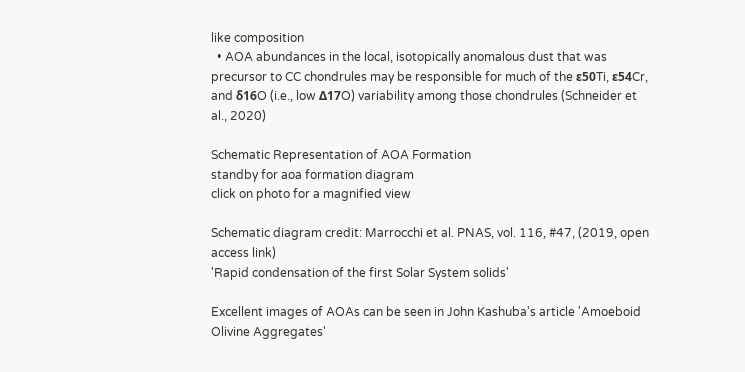like composition
  • AOA abundances in the local, isotopically anomalous dust that was precursor to CC chondrules may be responsible for much of the ε50Ti, ε54Cr, and δ16O (i.e., low Δ17O) variability among those chondrules (Schneider et al., 2020)

Schematic Representation of AOA Formation
standby for aoa formation diagram
click on photo for a magnified view

Schematic diagram credit: Marrocchi et al. PNAS, vol. 116, #47, (2019, open access link)
'Rapid condensation of the first Solar System solids'

Excellent images of AOAs can be seen in John Kashuba's article 'Amoeboid Olivine Aggregates'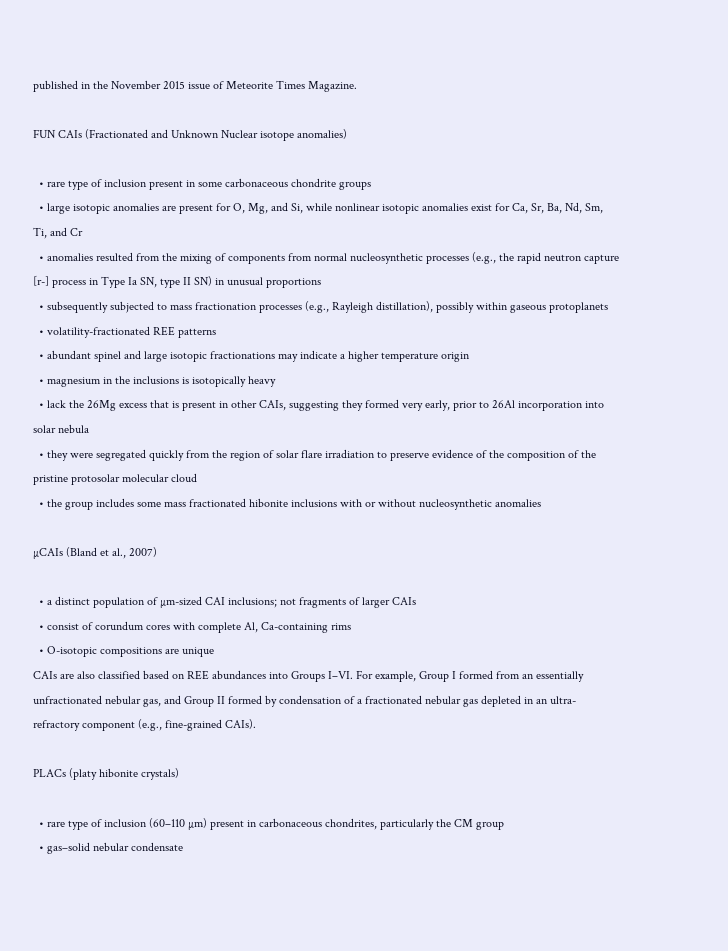published in the November 2015 issue of Meteorite Times Magazine.

FUN CAIs (Fractionated and Unknown Nuclear isotope anomalies)

  • rare type of inclusion present in some carbonaceous chondrite groups
  • large isotopic anomalies are present for O, Mg, and Si, while nonlinear isotopic anomalies exist for Ca, Sr, Ba, Nd, Sm, Ti, and Cr
  • anomalies resulted from the mixing of components from normal nucleosynthetic processes (e.g., the rapid neutron capture [r-] process in Type Ia SN, type II SN) in unusual proportions
  • subsequently subjected to mass fractionation processes (e.g., Rayleigh distillation), possibly within gaseous protoplanets
  • volatility-fractionated REE patterns
  • abundant spinel and large isotopic fractionations may indicate a higher temperature origin
  • magnesium in the inclusions is isotopically heavy
  • lack the 26Mg excess that is present in other CAIs, suggesting they formed very early, prior to 26Al incorporation into solar nebula
  • they were segregated quickly from the region of solar flare irradiation to preserve evidence of the composition of the pristine protosolar molecular cloud
  • the group includes some mass fractionated hibonite inclusions with or without nucleosynthetic anomalies

µCAIs (Bland et al., 2007)

  • a distinct population of µm-sized CAI inclusions; not fragments of larger CAIs
  • consist of corundum cores with complete Al, Ca-containing rims
  • O-isotopic compositions are unique
CAIs are also classified based on REE abundances into Groups I–VI. For example, Group I formed from an essentially unfractionated nebular gas, and Group II formed by condensation of a fractionated nebular gas depleted in an ultra-refractory component (e.g., fine-grained CAIs).

PLACs (platy hibonite crystals)

  • rare type of inclusion (60–110 µm) present in carbonaceous chondrites, particularly the CM group
  • gas–solid nebular condensate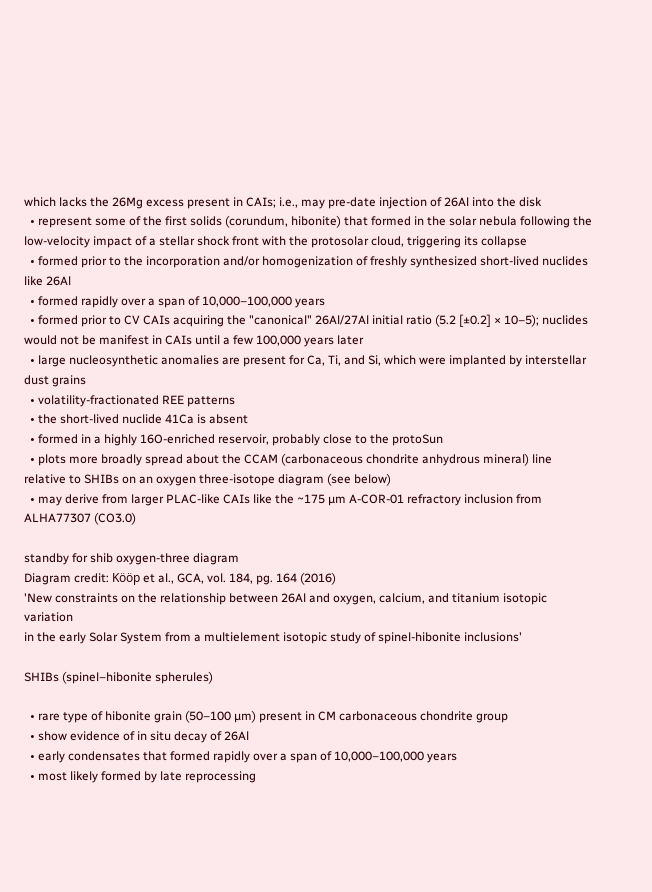which lacks the 26Mg excess present in CAIs; i.e., may pre-date injection of 26Al into the disk
  • represent some of the first solids (corundum, hibonite) that formed in the solar nebula following the low-velocity impact of a stellar shock front with the protosolar cloud, triggering its collapse
  • formed prior to the incorporation and/or homogenization of freshly synthesized short-lived nuclides like 26Al
  • formed rapidly over a span of 10,000–100,000 years
  • formed prior to CV CAIs acquiring the "canonical" 26Al/27Al initial ratio (5.2 [±0.2] × 10–5); nuclides would not be manifest in CAIs until a few 100,000 years later
  • large nucleosynthetic anomalies are present for Ca, Ti, and Si, which were implanted by interstellar dust grains
  • volatility-fractionated REE patterns
  • the short-lived nuclide 41Ca is absent
  • formed in a highly 16O-enriched reservoir, probably close to the protoSun
  • plots more broadly spread about the CCAM (carbonaceous chondrite anhydrous mineral) line relative to SHIBs on an oxygen three-isotope diagram (see below)
  • may derive from larger PLAC-like CAIs like the ~175 µm A-COR-01 refractory inclusion from ALHA77307 (CO3.0)

standby for shib oxygen-three diagram
Diagram credit: Kööp et al., GCA, vol. 184, pg. 164 (2016)
'New constraints on the relationship between 26Al and oxygen, calcium, and titanium isotopic variation
in the early Solar System from a multielement isotopic study of spinel-hibonite inclusions'

SHIBs (spinel–hibonite spherules)

  • rare type of hibonite grain (50–100 µm) present in CM carbonaceous chondrite group
  • show evidence of in situ decay of 26Al
  • early condensates that formed rapidly over a span of 10,000–100,000 years
  • most likely formed by late reprocessing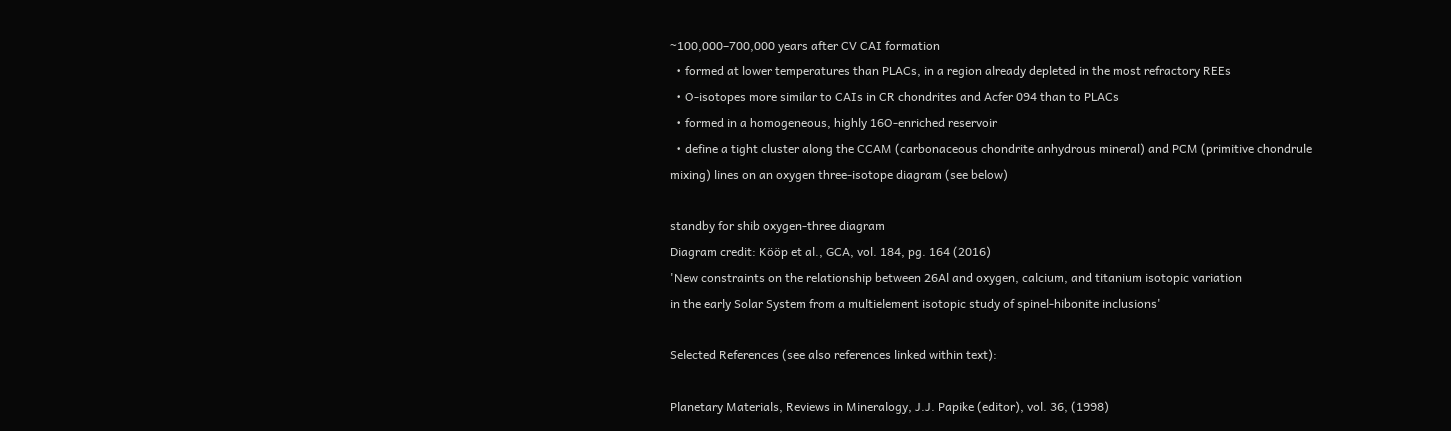~100,000–700,000 years after CV CAI formation
  • formed at lower temperatures than PLACs, in a region already depleted in the most refractory REEs
  • O-isotopes more similar to CAIs in CR chondrites and Acfer 094 than to PLACs
  • formed in a homogeneous, highly 16O-enriched reservoir
  • define a tight cluster along the CCAM (carbonaceous chondrite anhydrous mineral) and PCM (primitive chondrule mixing) lines on an oxygen three-isotope diagram (see below)

standby for shib oxygen-three diagram
Diagram credit: Kööp et al., GCA, vol. 184, pg. 164 (2016)
'New constraints on the relationship between 26Al and oxygen, calcium, and titanium isotopic variation
in the early Solar System from a multielement isotopic study of spinel-hibonite inclusions'

Selected References (see also references linked within text):

Planetary Materials, Reviews in Mineralogy, J.J. Papike (editor), vol. 36, (1998)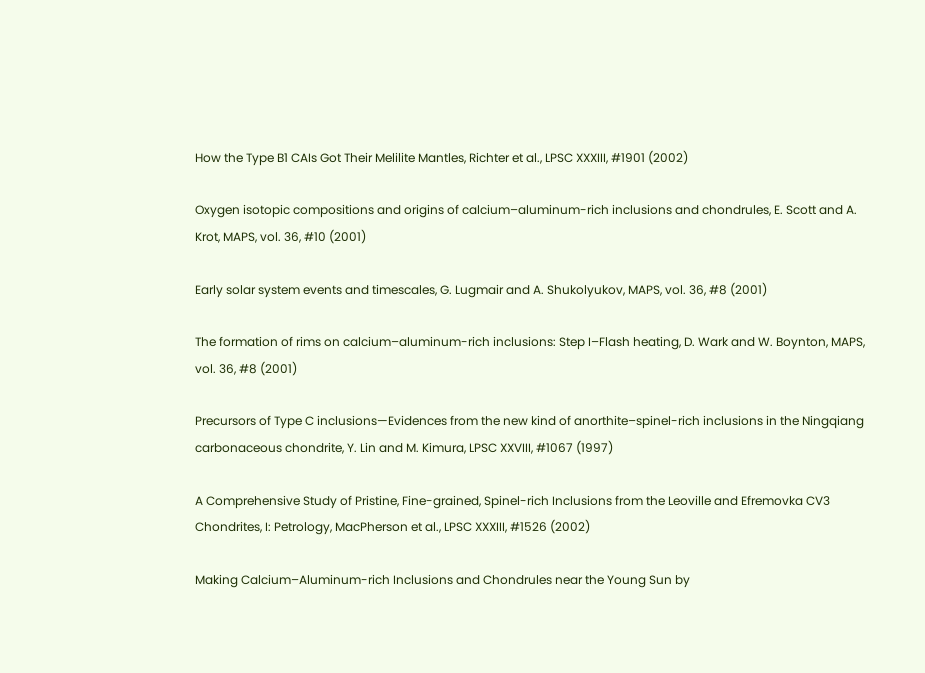How the Type B1 CAIs Got Their Melilite Mantles, Richter et al., LPSC XXXIII, #1901 (2002)

Oxygen isotopic compositions and origins of calcium–aluminum-rich inclusions and chondrules, E. Scott and A. Krot, MAPS, vol. 36, #10 (2001)

Early solar system events and timescales, G. Lugmair and A. Shukolyukov, MAPS, vol. 36, #8 (2001)

The formation of rims on calcium–aluminum-rich inclusions: Step I–Flash heating, D. Wark and W. Boynton, MAPS, vol. 36, #8 (2001)

Precursors of Type C inclusions—Evidences from the new kind of anorthite–spinel-rich inclusions in the Ningqiang carbonaceous chondrite, Y. Lin and M. Kimura, LPSC XXVIII, #1067 (1997)

A Comprehensive Study of Pristine, Fine-grained, Spinel-rich Inclusions from the Leoville and Efremovka CV3 Chondrites, I: Petrology, MacPherson et al., LPSC XXXIII, #1526 (2002)

Making Calcium–Aluminum-rich Inclusions and Chondrules near the Young Sun by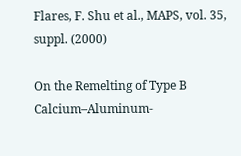Flares, F. Shu et al., MAPS, vol. 35, suppl. (2000)

On the Remelting of Type B Calcium–Aluminum-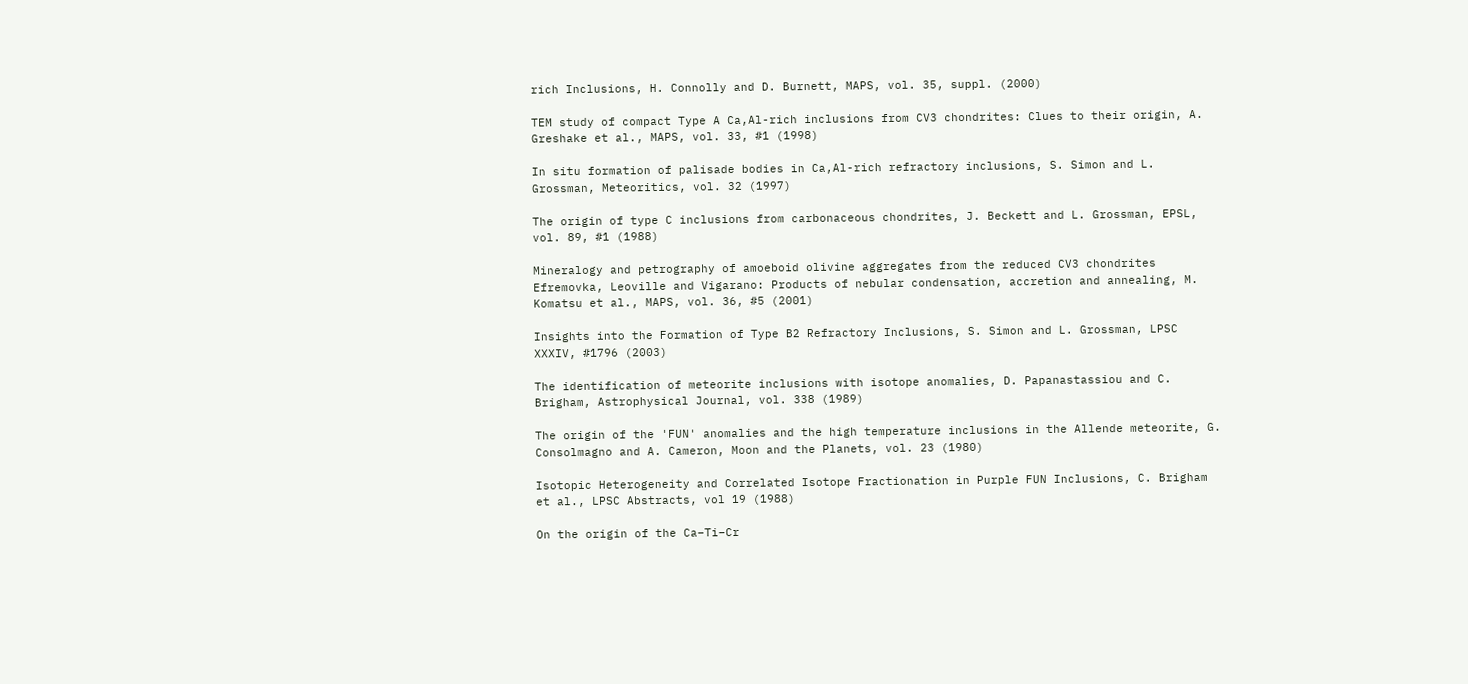rich Inclusions, H. Connolly and D. Burnett, MAPS, vol. 35, suppl. (2000)

TEM study of compact Type A Ca,Al-rich inclusions from CV3 chondrites: Clues to their origin, A. Greshake et al., MAPS, vol. 33, #1 (1998)

In situ formation of palisade bodies in Ca,Al-rich refractory inclusions, S. Simon and L. Grossman, Meteoritics, vol. 32 (1997)

The origin of type C inclusions from carbonaceous chondrites, J. Beckett and L. Grossman, EPSL, vol. 89, #1 (1988)

Mineralogy and petrography of amoeboid olivine aggregates from the reduced CV3 chondrites Efremovka, Leoville and Vigarano: Products of nebular condensation, accretion and annealing, M. Komatsu et al., MAPS, vol. 36, #5 (2001)

Insights into the Formation of Type B2 Refractory Inclusions, S. Simon and L. Grossman, LPSC XXXIV, #1796 (2003)

The identification of meteorite inclusions with isotope anomalies, D. Papanastassiou and C. Brigham, Astrophysical Journal, vol. 338 (1989)

The origin of the 'FUN' anomalies and the high temperature inclusions in the Allende meteorite, G. Consolmagno and A. Cameron, Moon and the Planets, vol. 23 (1980)

Isotopic Heterogeneity and Correlated Isotope Fractionation in Purple FUN Inclusions, C. Brigham et al., LPSC Abstracts, vol 19 (1988)

On the origin of the Ca–Ti–Cr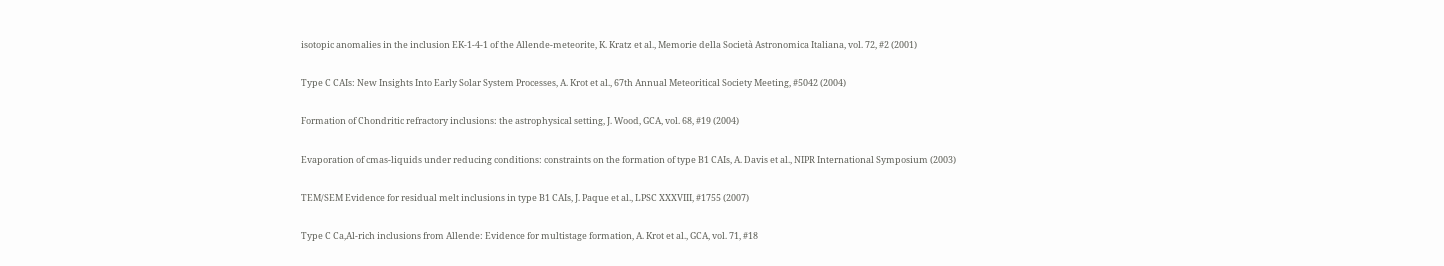isotopic anomalies in the inclusion EK-1-4-1 of the Allende-meteorite, K. Kratz et al., Memorie della Società Astronomica Italiana, vol. 72, #2 (2001)

Type C CAIs: New Insights Into Early Solar System Processes, A. Krot et al., 67th Annual Meteoritical Society Meeting, #5042 (2004)

Formation of Chondritic refractory inclusions: the astrophysical setting, J. Wood, GCA, vol. 68, #19 (2004)

Evaporation of cmas-liquids under reducing conditions: constraints on the formation of type B1 CAIs, A. Davis et al., NIPR International Symposium (2003)

TEM/SEM Evidence for residual melt inclusions in type B1 CAIs, J. Paque et al., LPSC XXXVIII, #1755 (2007)

Type C Ca,Al-rich inclusions from Allende: Evidence for multistage formation, A. Krot et al., GCA, vol. 71, #18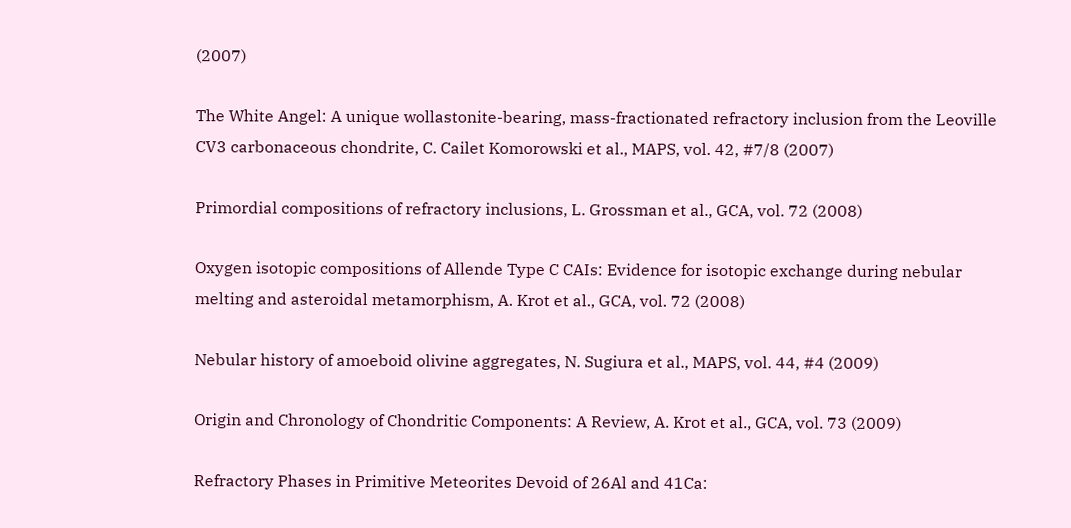(2007)

The White Angel: A unique wollastonite-bearing, mass-fractionated refractory inclusion from the Leoville CV3 carbonaceous chondrite, C. Cailet Komorowski et al., MAPS, vol. 42, #7/8 (2007)

Primordial compositions of refractory inclusions, L. Grossman et al., GCA, vol. 72 (2008)

Oxygen isotopic compositions of Allende Type C CAIs: Evidence for isotopic exchange during nebular melting and asteroidal metamorphism, A. Krot et al., GCA, vol. 72 (2008)

Nebular history of amoeboid olivine aggregates, N. Sugiura et al., MAPS, vol. 44, #4 (2009)

Origin and Chronology of Chondritic Components: A Review, A. Krot et al., GCA, vol. 73 (2009)

Refractory Phases in Primitive Meteorites Devoid of 26Al and 41Ca: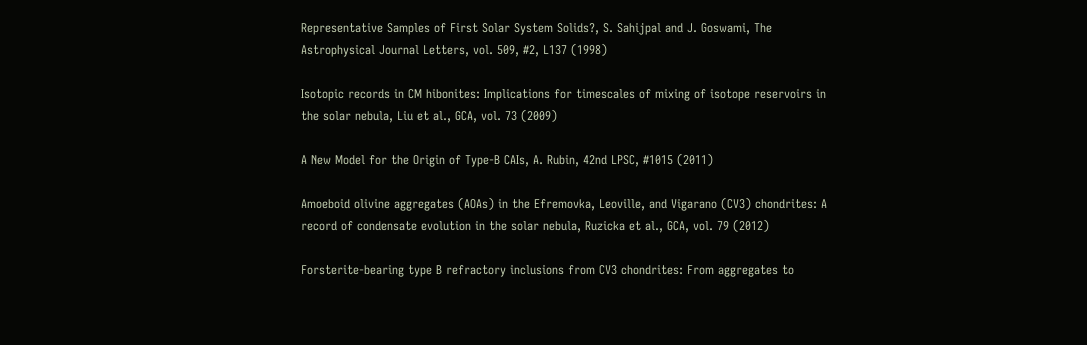Representative Samples of First Solar System Solids?, S. Sahijpal and J. Goswami, The Astrophysical Journal Letters, vol. 509, #2, L137 (1998)

Isotopic records in CM hibonites: Implications for timescales of mixing of isotope reservoirs in the solar nebula, Liu et al., GCA, vol. 73 (2009)

A New Model for the Origin of Type-B CAIs, A. Rubin, 42nd LPSC, #1015 (2011)

Amoeboid olivine aggregates (AOAs) in the Efremovka, Leoville, and Vigarano (CV3) chondrites: A record of condensate evolution in the solar nebula, Ruzicka et al., GCA, vol. 79 (2012)

Forsterite-bearing type B refractory inclusions from CV3 chondrites: From aggregates to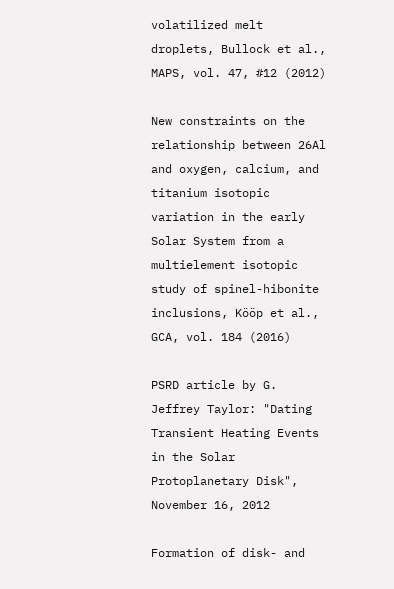volatilized melt droplets, Bullock et al., MAPS, vol. 47, #12 (2012)

New constraints on the relationship between 26Al and oxygen, calcium, and titanium isotopic variation in the early Solar System from a multielement isotopic study of spinel-hibonite inclusions, Kööp et al., GCA, vol. 184 (2016)

PSRD article by G. Jeffrey Taylor: "Dating Transient Heating Events in the Solar Protoplanetary Disk", November 16, 2012

Formation of disk- and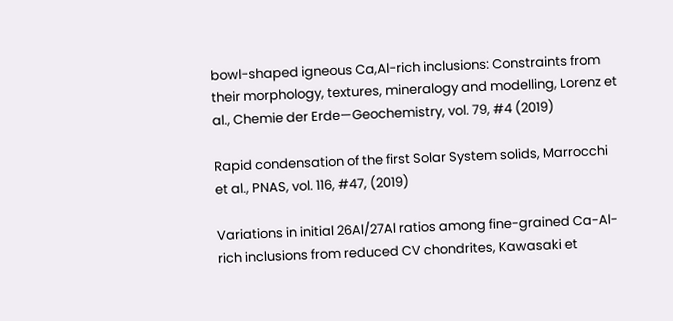bowl-shaped igneous Ca,Al-rich inclusions: Constraints from their morphology, textures, mineralogy and modelling, Lorenz et al., Chemie der Erde—Geochemistry, vol. 79, #4 (2019)

Rapid condensation of the first Solar System solids, Marrocchi et al., PNAS, vol. 116, #47, (2019)

Variations in initial 26Al/27Al ratios among fine-grained Ca-Al-rich inclusions from reduced CV chondrites, Kawasaki et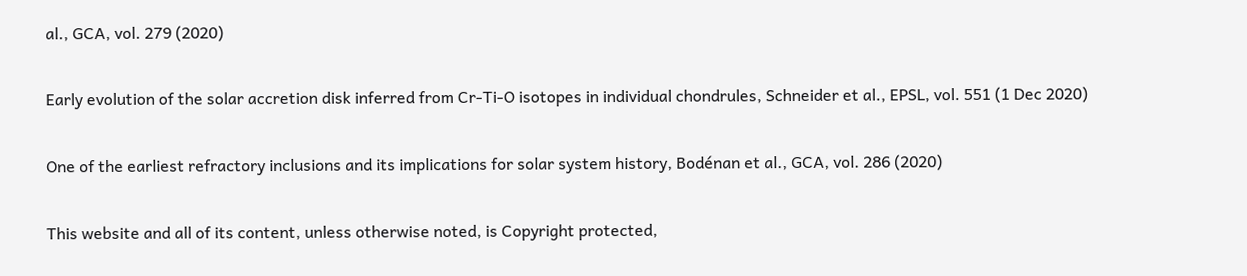al., GCA, vol. 279 (2020)

Early evolution of the solar accretion disk inferred from Cr-Ti-O isotopes in individual chondrules, Schneider et al., EPSL, vol. 551 (1 Dec 2020)

One of the earliest refractory inclusions and its implications for solar system history, Bodénan et al., GCA, vol. 286 (2020)

This website and all of its content, unless otherwise noted, is Copyright protected,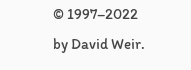© 1997–2022 by David Weir.